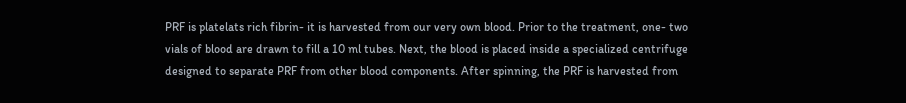PRF is platelats rich fibrin- it is harvested from our very own blood. Prior to the treatment, one- two vials of blood are drawn to fill a 10 ml tubes. Next, the blood is placed inside a specialized centrifuge designed to separate PRF from other blood components. After spinning, the PRF is harvested from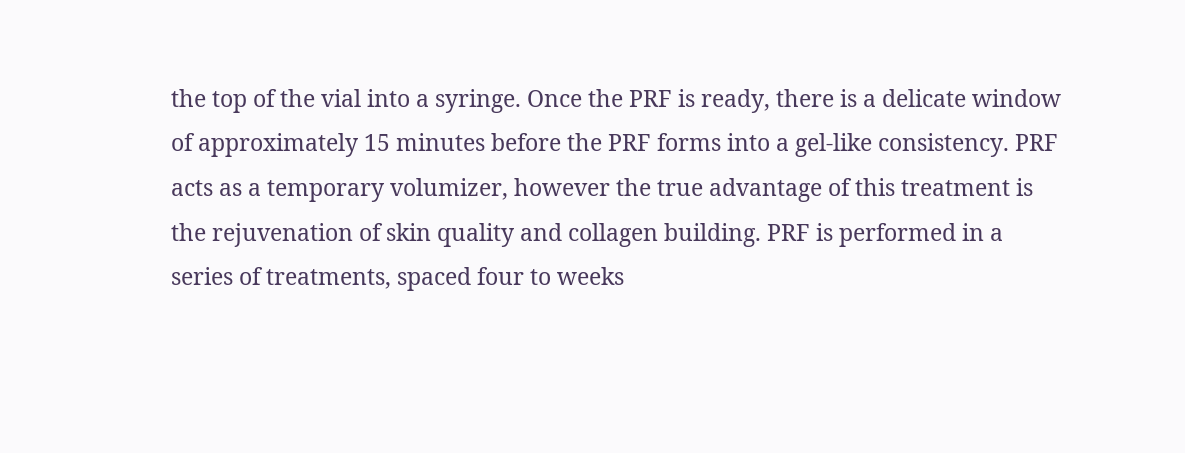the top of the vial into a syringe. Once the PRF is ready, there is a delicate window of approximately 15 minutes before the PRF forms into a gel-like consistency. PRF acts as a temporary volumizer, however the true advantage of this treatment is the rejuvenation of skin quality and collagen building. PRF is performed in a series of treatments, spaced four to weeks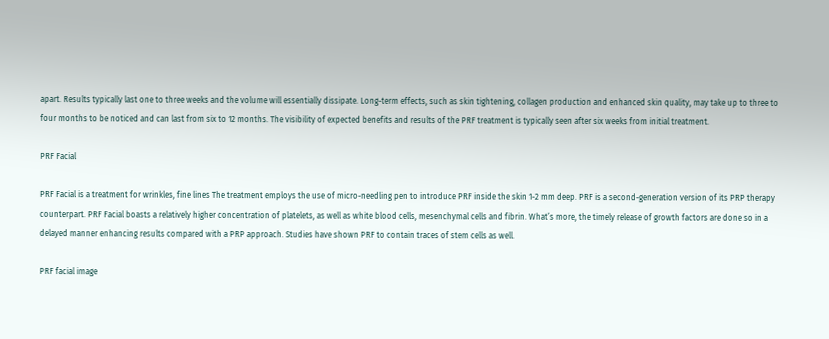apart. Results typically last one to three weeks and the volume will essentially dissipate. Long-term effects, such as skin tightening, collagen production and enhanced skin quality, may take up to three to four months to be noticed and can last from six to 12 months. The visibility of expected benefits and results of the PRF treatment is typically seen after six weeks from initial treatment.

PRF Facial

PRF Facial is a treatment for wrinkles, fine lines The treatment employs the use of micro-needling pen to introduce PRF inside the skin 1-2 mm deep. PRF is a second-generation version of its PRP therapy counterpart. PRF Facial boasts a relatively higher concentration of platelets, as well as white blood cells, mesenchymal cells and fibrin. What’s more, the timely release of growth factors are done so in a delayed manner enhancing results compared with a PRP approach. Studies have shown PRF to contain traces of stem cells as well.

PRF facial image